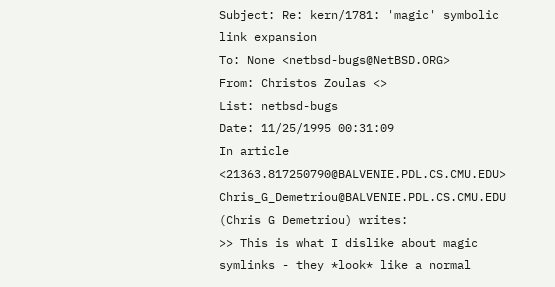Subject: Re: kern/1781: 'magic' symbolic link expansion
To: None <netbsd-bugs@NetBSD.ORG>
From: Christos Zoulas <>
List: netbsd-bugs
Date: 11/25/1995 00:31:09
In article <21363.817250790@BALVENIE.PDL.CS.CMU.EDU> Chris_G_Demetriou@BALVENIE.PDL.CS.CMU.EDU (Chris G Demetriou) writes:
>> This is what I dislike about magic symlinks - they *look* like a normal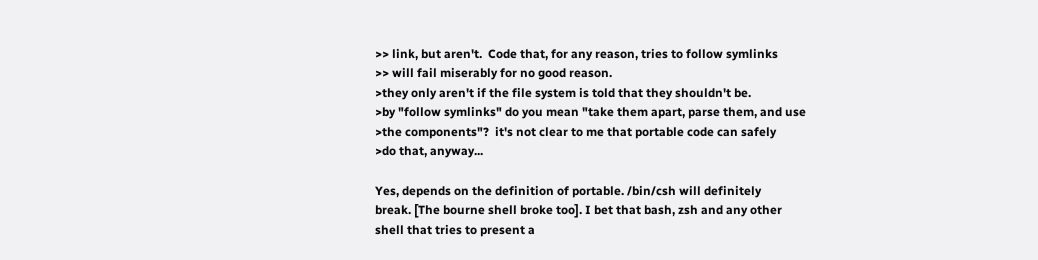>> link, but aren't.  Code that, for any reason, tries to follow symlinks
>> will fail miserably for no good reason.
>they only aren't if the file system is told that they shouldn't be.
>by "follow symlinks" do you mean "take them apart, parse them, and use
>the components"?  it's not clear to me that portable code can safely
>do that, anyway...

Yes, depends on the definition of portable. /bin/csh will definitely
break. [The bourne shell broke too]. I bet that bash, zsh and any other
shell that tries to present a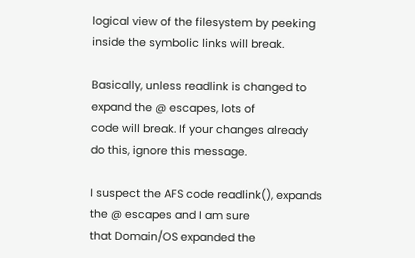logical view of the filesystem by peeking
inside the symbolic links will break.

Basically, unless readlink is changed to expand the @ escapes, lots of
code will break. If your changes already do this, ignore this message.

I suspect the AFS code readlink(), expands the @ escapes and I am sure
that Domain/OS expanded the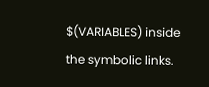$(VARIABLES) inside the symbolic links.